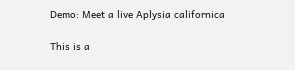Demo: Meet a live Aplysia californica

This is a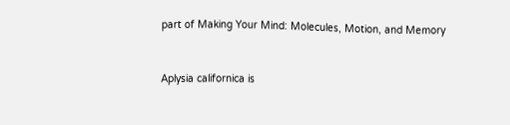part of Making Your Mind: Molecules, Motion, and Memory


Aplysia californica is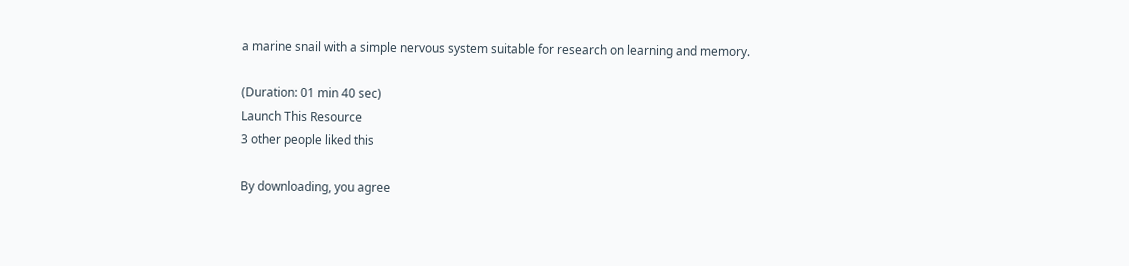a marine snail with a simple nervous system suitable for research on learning and memory.

(Duration: 01 min 40 sec)
Launch This Resource
3 other people liked this

By downloading, you agree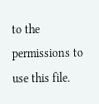to the permissions to use this file.